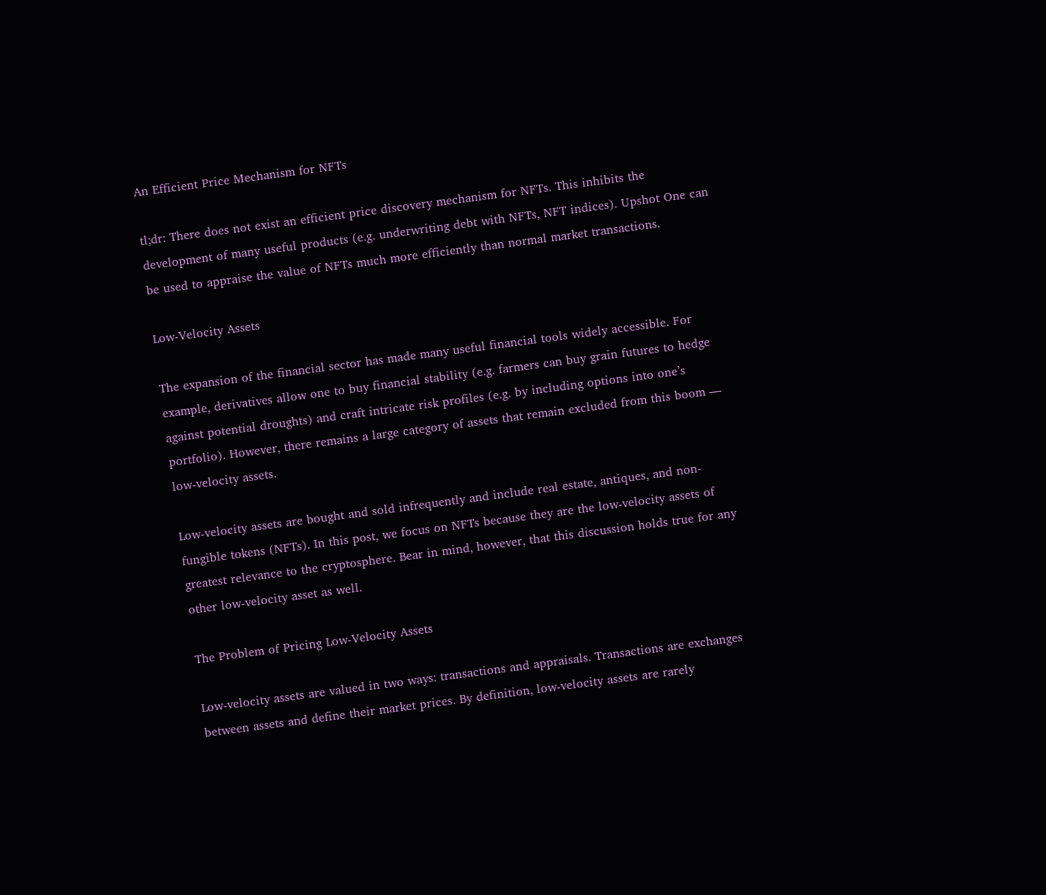An Efficient Price Mechanism for NFTs

tl;dr: There does not exist an efficient price discovery mechanism for NFTs. This inhibits the development of many useful products (e.g. underwriting debt with NFTs, NFT indices). Upshot One can be used to appraise the value of NFTs much more efficiently than normal market transactions.

Low-Velocity Assets

The expansion of the financial sector has made many useful financial tools widely accessible. For example, derivatives allow one to buy financial stability (e.g. farmers can buy grain futures to hedge against potential droughts) and craft intricate risk profiles (e.g. by including options into one’s portfolio). However, there remains a large category of assets that remain excluded from this boom — low-velocity assets.

Low-velocity assets are bought and sold infrequently and include real estate, antiques, and non-fungible tokens (NFTs). In this post, we focus on NFTs because they are the low-velocity assets of greatest relevance to the cryptosphere. Bear in mind, however, that this discussion holds true for any other low-velocity asset as well.

The Problem of Pricing Low-Velocity Assets

Low-velocity assets are valued in two ways: transactions and appraisals. Transactions are exchanges between assets and define their market prices. By definition, low-velocity assets are rarely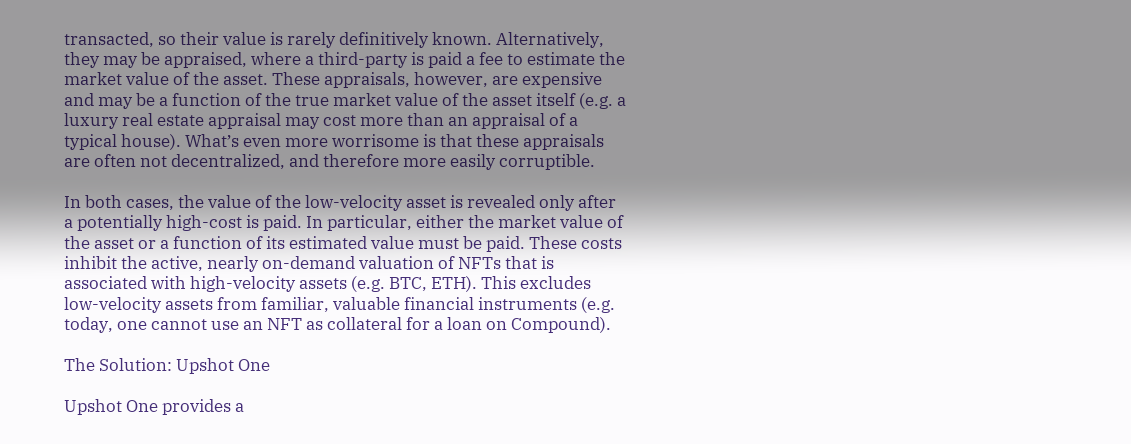transacted, so their value is rarely definitively known. Alternatively, they may be appraised, where a third-party is paid a fee to estimate the market value of the asset. These appraisals, however, are expensive and may be a function of the true market value of the asset itself (e.g. a luxury real estate appraisal may cost more than an appraisal of a typical house). What’s even more worrisome is that these appraisals are often not decentralized, and therefore more easily corruptible.

In both cases, the value of the low-velocity asset is revealed only after a potentially high-cost is paid. In particular, either the market value of the asset or a function of its estimated value must be paid. These costs inhibit the active, nearly on-demand valuation of NFTs that is associated with high-velocity assets (e.g. BTC, ETH). This excludes low-velocity assets from familiar, valuable financial instruments (e.g. today, one cannot use an NFT as collateral for a loan on Compound).

The Solution: Upshot One

Upshot One provides a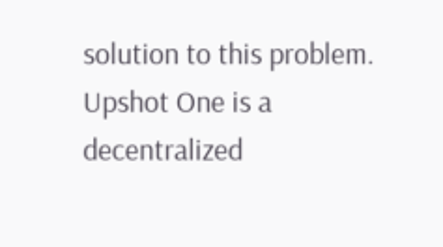solution to this problem. Upshot One is a decentralized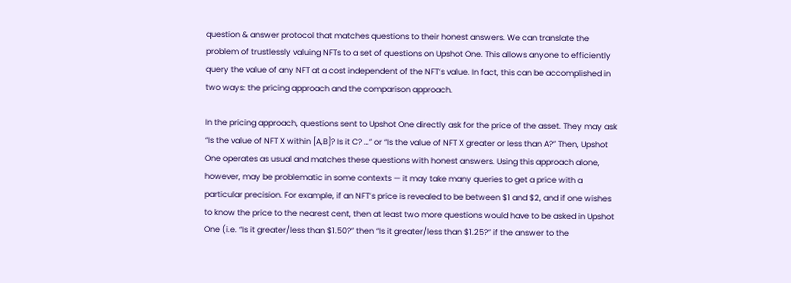question & answer protocol that matches questions to their honest answers. We can translate the problem of trustlessly valuing NFTs to a set of questions on Upshot One. This allows anyone to efficiently query the value of any NFT at a cost independent of the NFT’s value. In fact, this can be accomplished in two ways: the pricing approach and the comparison approach.

In the pricing approach, questions sent to Upshot One directly ask for the price of the asset. They may ask “Is the value of NFT X within [A,B]? Is it C? …” or “Is the value of NFT X greater or less than A?” Then, Upshot One operates as usual and matches these questions with honest answers. Using this approach alone, however, may be problematic in some contexts — it may take many queries to get a price with a particular precision. For example, if an NFT’s price is revealed to be between $1 and $2, and if one wishes to know the price to the nearest cent, then at least two more questions would have to be asked in Upshot One (i.e. “Is it greater/less than $1.50?” then “Is it greater/less than $1.25?” if the answer to the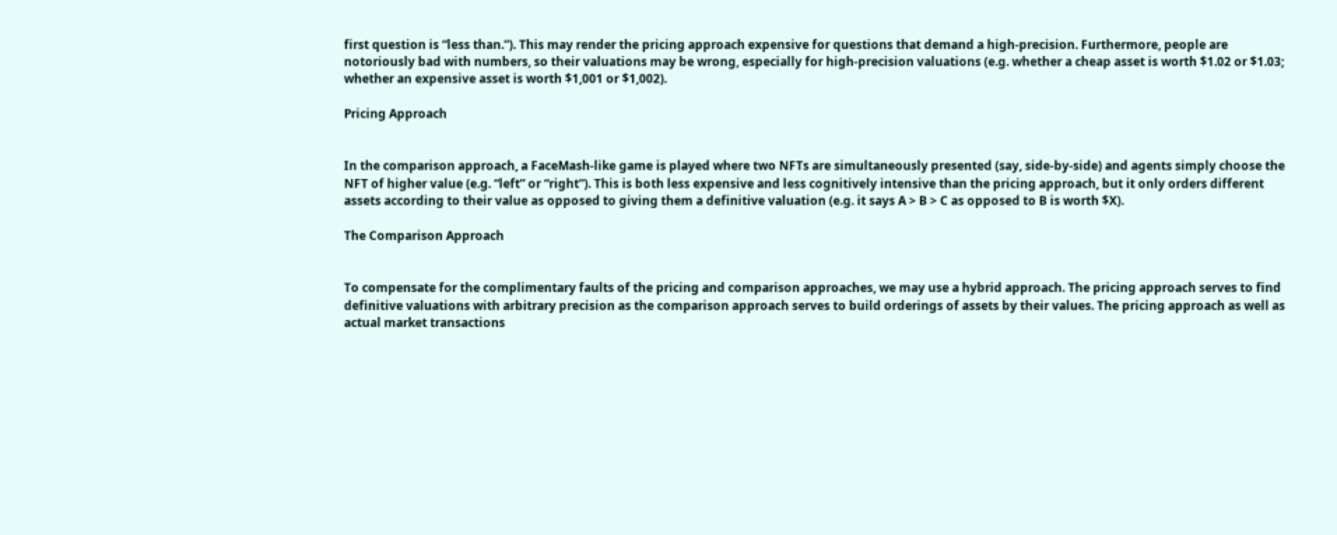first question is “less than.”). This may render the pricing approach expensive for questions that demand a high-precision. Furthermore, people are notoriously bad with numbers, so their valuations may be wrong, especially for high-precision valuations (e.g. whether a cheap asset is worth $1.02 or $1.03; whether an expensive asset is worth $1,001 or $1,002).

Pricing Approach


In the comparison approach, a FaceMash-like game is played where two NFTs are simultaneously presented (say, side-by-side) and agents simply choose the NFT of higher value (e.g. “left” or “right”). This is both less expensive and less cognitively intensive than the pricing approach, but it only orders different assets according to their value as opposed to giving them a definitive valuation (e.g. it says A > B > C as opposed to B is worth $X).

The Comparison Approach


To compensate for the complimentary faults of the pricing and comparison approaches, we may use a hybrid approach. The pricing approach serves to find definitive valuations with arbitrary precision as the comparison approach serves to build orderings of assets by their values. The pricing approach as well as actual market transactions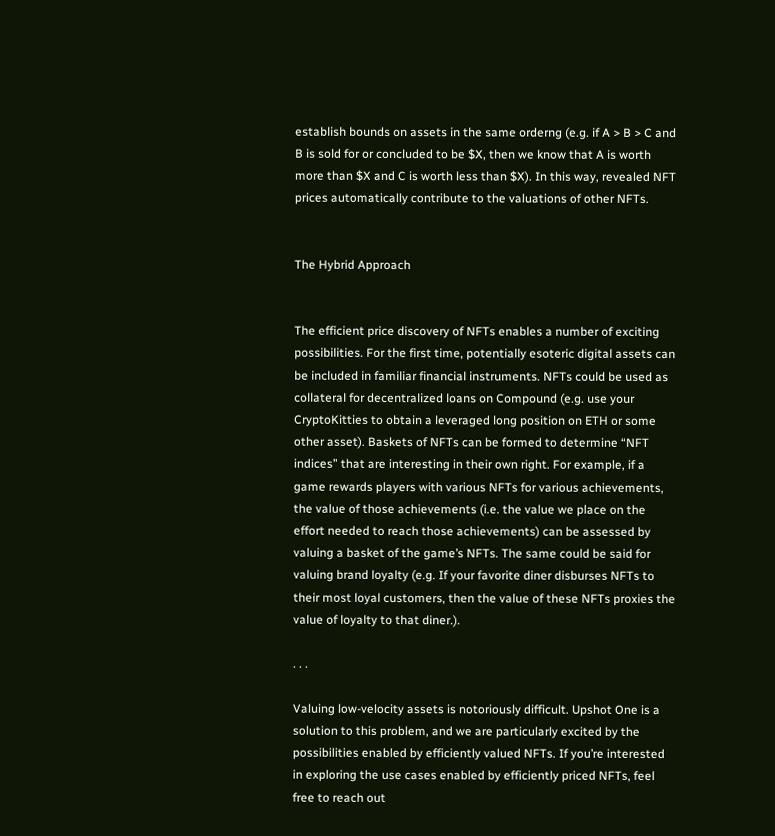establish bounds on assets in the same orderng (e.g. if A > B > C and B is sold for or concluded to be $X, then we know that A is worth more than $X and C is worth less than $X). In this way, revealed NFT prices automatically contribute to the valuations of other NFTs.


The Hybrid Approach


The efficient price discovery of NFTs enables a number of exciting possibilities. For the first time, potentially esoteric digital assets can be included in familiar financial instruments. NFTs could be used as collateral for decentralized loans on Compound (e.g. use your CryptoKitties to obtain a leveraged long position on ETH or some other asset). Baskets of NFTs can be formed to determine “NFT indices” that are interesting in their own right. For example, if a game rewards players with various NFTs for various achievements, the value of those achievements (i.e. the value we place on the effort needed to reach those achievements) can be assessed by valuing a basket of the game’s NFTs. The same could be said for valuing brand loyalty (e.g. If your favorite diner disburses NFTs to their most loyal customers, then the value of these NFTs proxies the value of loyalty to that diner.).

. . .

Valuing low-velocity assets is notoriously difficult. Upshot One is a solution to this problem, and we are particularly excited by the possibilities enabled by efficiently valued NFTs. If you’re interested in exploring the use cases enabled by efficiently priced NFTs, feel free to reach out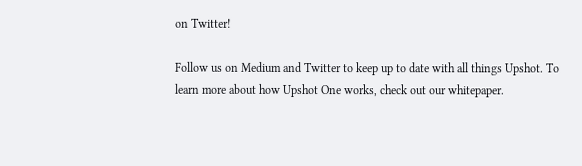on Twitter!

Follow us on Medium and Twitter to keep up to date with all things Upshot. To learn more about how Upshot One works, check out our whitepaper.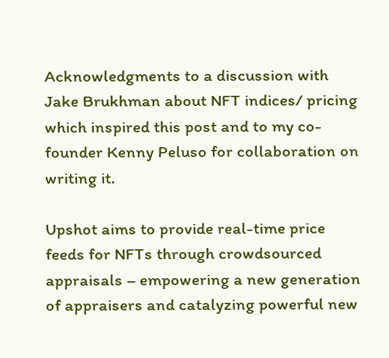Acknowledgments to a discussion with Jake Brukhman about NFT indices/ pricing which inspired this post and to my co-founder Kenny Peluso for collaboration on writing it.

Upshot aims to provide real-time price feeds for NFTs through crowdsourced appraisals – empowering a new generation of appraisers and catalyzing powerful new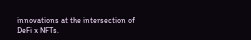innovations at the intersection of DeFi x NFTs.